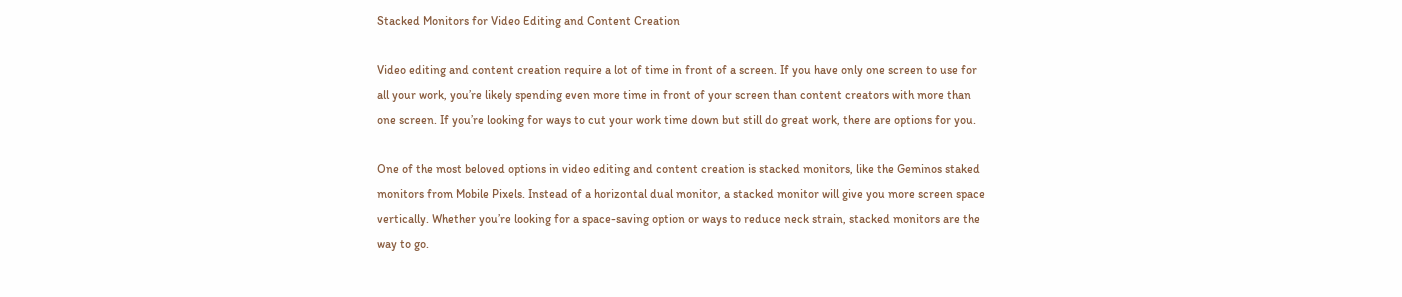Stacked Monitors for Video Editing and Content Creation

Video editing and content creation require a lot of time in front of a screen. If you have only one screen to use for all your work, you’re likely spending even more time in front of your screen than content creators with more than one screen. If you’re looking for ways to cut your work time down but still do great work, there are options for you.

One of the most beloved options in video editing and content creation is stacked monitors, like the Geminos staked monitors from Mobile Pixels. Instead of a horizontal dual monitor, a stacked monitor will give you more screen space vertically. Whether you’re looking for a space-saving option or ways to reduce neck strain, stacked monitors are the way to go.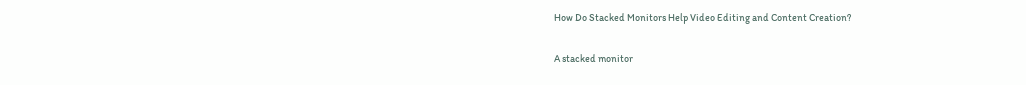How Do Stacked Monitors Help Video Editing and Content Creation?

A stacked monitor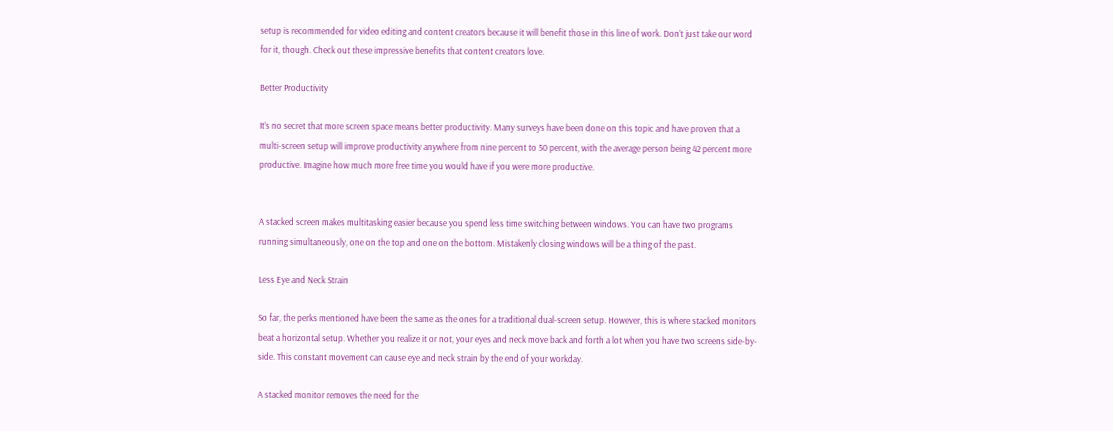setup is recommended for video editing and content creators because it will benefit those in this line of work. Don’t just take our word for it, though. Check out these impressive benefits that content creators love.

Better Productivity

It’s no secret that more screen space means better productivity. Many surveys have been done on this topic and have proven that a multi-screen setup will improve productivity anywhere from nine percent to 50 percent, with the average person being 42 percent more productive. Imagine how much more free time you would have if you were more productive.


A stacked screen makes multitasking easier because you spend less time switching between windows. You can have two programs running simultaneously, one on the top and one on the bottom. Mistakenly closing windows will be a thing of the past.

Less Eye and Neck Strain

So far, the perks mentioned have been the same as the ones for a traditional dual-screen setup. However, this is where stacked monitors beat a horizontal setup. Whether you realize it or not, your eyes and neck move back and forth a lot when you have two screens side-by-side. This constant movement can cause eye and neck strain by the end of your workday.

A stacked monitor removes the need for the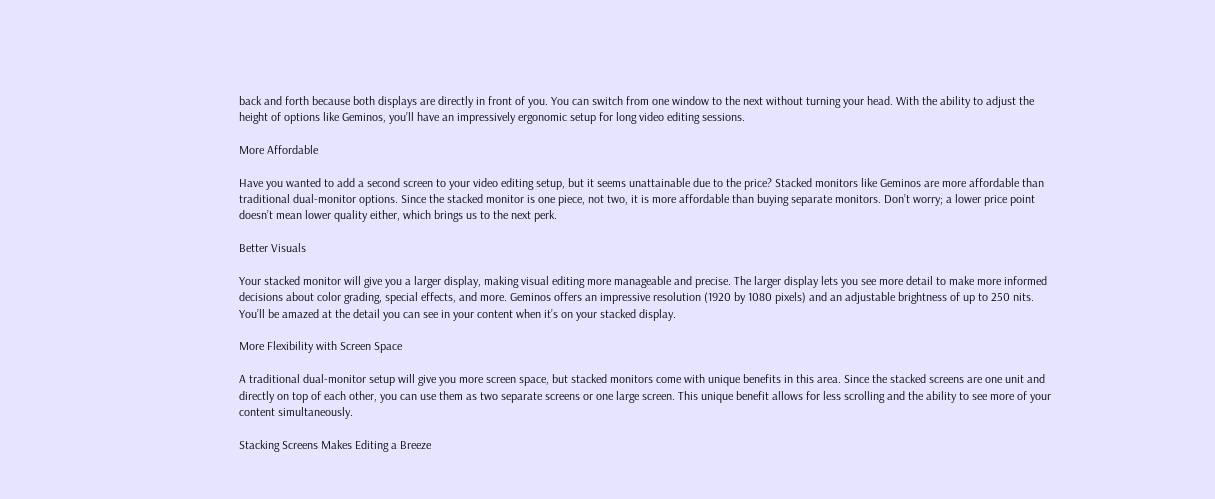back and forth because both displays are directly in front of you. You can switch from one window to the next without turning your head. With the ability to adjust the height of options like Geminos, you’ll have an impressively ergonomic setup for long video editing sessions.

More Affordable

Have you wanted to add a second screen to your video editing setup, but it seems unattainable due to the price? Stacked monitors like Geminos are more affordable than traditional dual-monitor options. Since the stacked monitor is one piece, not two, it is more affordable than buying separate monitors. Don’t worry; a lower price point doesn’t mean lower quality either, which brings us to the next perk.

Better Visuals

Your stacked monitor will give you a larger display, making visual editing more manageable and precise. The larger display lets you see more detail to make more informed decisions about color grading, special effects, and more. Geminos offers an impressive resolution (1920 by 1080 pixels) and an adjustable brightness of up to 250 nits. You’ll be amazed at the detail you can see in your content when it’s on your stacked display.

More Flexibility with Screen Space

A traditional dual-monitor setup will give you more screen space, but stacked monitors come with unique benefits in this area. Since the stacked screens are one unit and directly on top of each other, you can use them as two separate screens or one large screen. This unique benefit allows for less scrolling and the ability to see more of your content simultaneously.

Stacking Screens Makes Editing a Breeze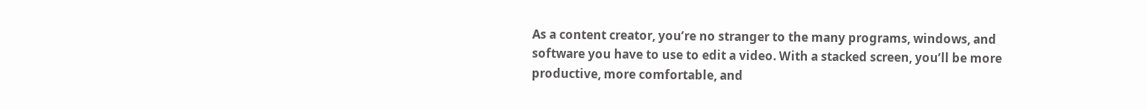As a content creator, you’re no stranger to the many programs, windows, and software you have to use to edit a video. With a stacked screen, you’ll be more productive, more comfortable, and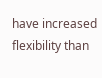have increased flexibility than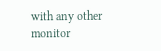with any other monitor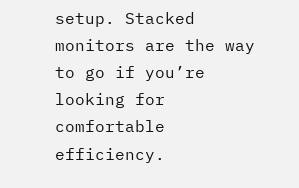setup. Stacked monitors are the way to go if you’re looking for comfortable efficiency.